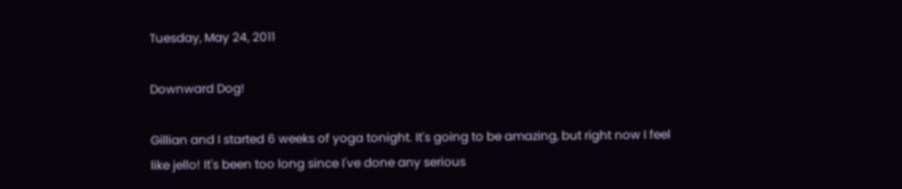Tuesday, May 24, 2011

Downward Dog!

Gillian and I started 6 weeks of yoga tonight. It's going to be amazing, but right now I feel like jello! It's been too long since I've done any serious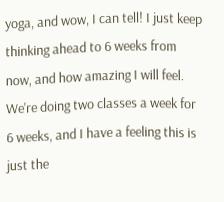yoga, and wow, I can tell! I just keep thinking ahead to 6 weeks from now, and how amazing I will feel. We're doing two classes a week for 6 weeks, and I have a feeling this is just the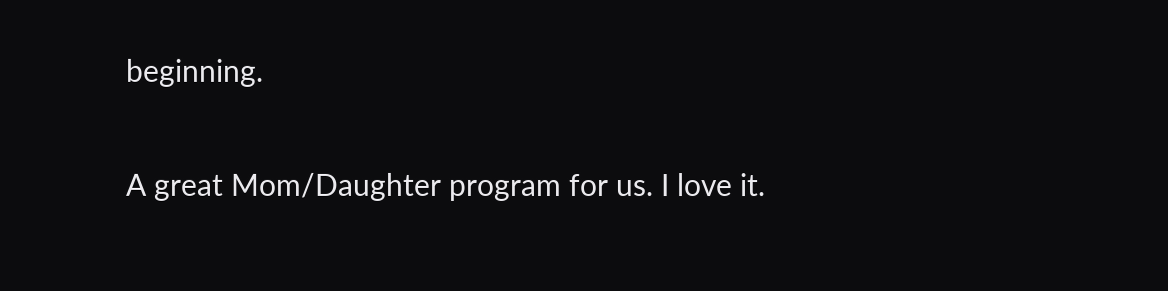beginning.

A great Mom/Daughter program for us. I love it.